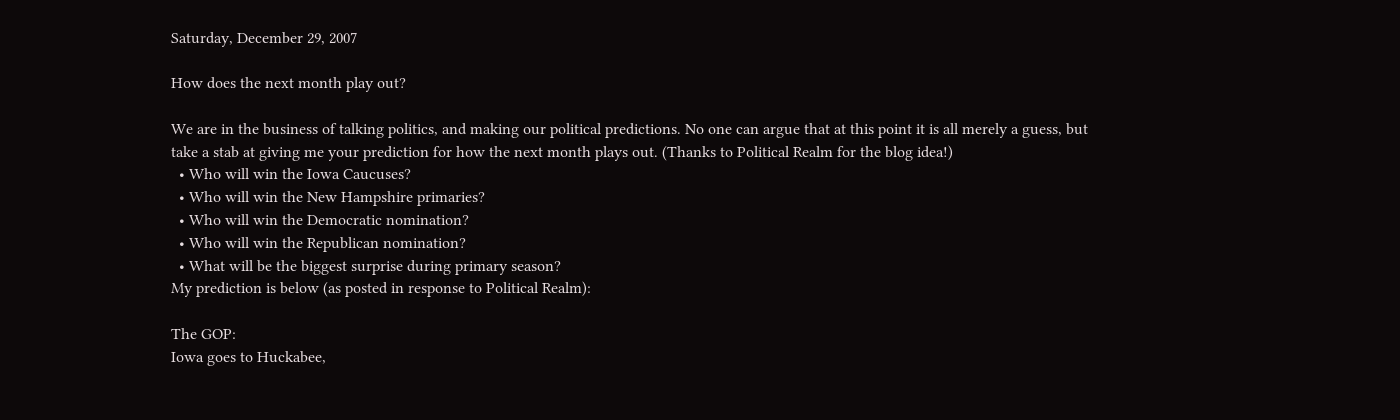Saturday, December 29, 2007

How does the next month play out?

We are in the business of talking politics, and making our political predictions. No one can argue that at this point it is all merely a guess, but take a stab at giving me your prediction for how the next month plays out. (Thanks to Political Realm for the blog idea!)
  • Who will win the Iowa Caucuses?
  • Who will win the New Hampshire primaries?
  • Who will win the Democratic nomination?
  • Who will win the Republican nomination?
  • What will be the biggest surprise during primary season?
My prediction is below (as posted in response to Political Realm):

The GOP:
Iowa goes to Huckabee,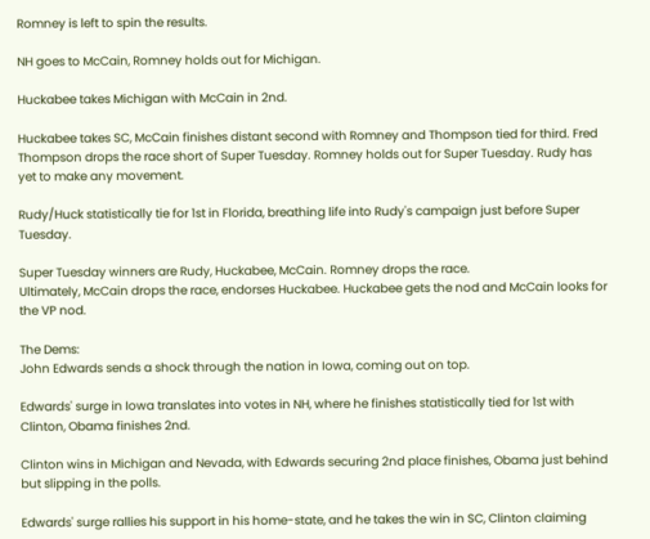Romney is left to spin the results.

NH goes to McCain, Romney holds out for Michigan.

Huckabee takes Michigan with McCain in 2nd.

Huckabee takes SC, McCain finishes distant second with Romney and Thompson tied for third. Fred Thompson drops the race short of Super Tuesday. Romney holds out for Super Tuesday. Rudy has yet to make any movement.

Rudy/Huck statistically tie for 1st in Florida, breathing life into Rudy's campaign just before Super Tuesday.

Super Tuesday winners are Rudy, Huckabee, McCain. Romney drops the race.
Ultimately, McCain drops the race, endorses Huckabee. Huckabee gets the nod and McCain looks for the VP nod.

The Dems:
John Edwards sends a shock through the nation in Iowa, coming out on top.

Edwards' surge in Iowa translates into votes in NH, where he finishes statistically tied for 1st with Clinton, Obama finishes 2nd.

Clinton wins in Michigan and Nevada, with Edwards securing 2nd place finishes, Obama just behind but slipping in the polls.

Edwards' surge rallies his support in his home-state, and he takes the win in SC, Clinton claiming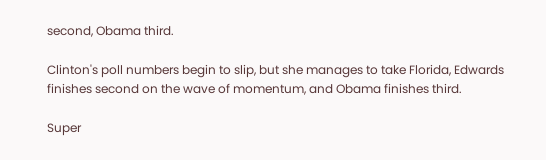second, Obama third.

Clinton's poll numbers begin to slip, but she manages to take Florida, Edwards finishes second on the wave of momentum, and Obama finishes third.

Super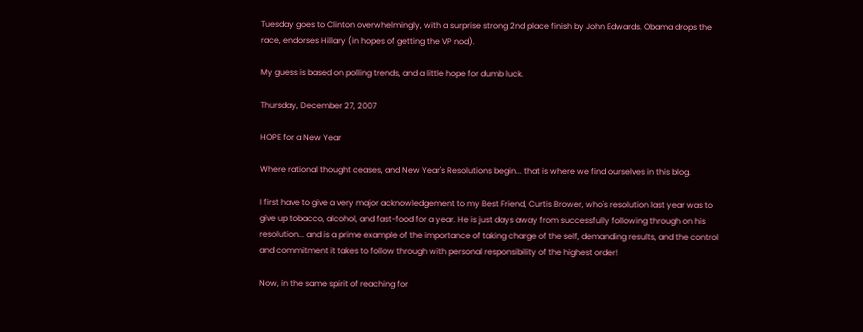Tuesday goes to Clinton overwhelmingly, with a surprise strong 2nd place finish by John Edwards. Obama drops the race, endorses Hillary (in hopes of getting the VP nod).

My guess is based on polling trends, and a little hope for dumb luck.

Thursday, December 27, 2007

HOPE for a New Year

Where rational thought ceases, and New Year's Resolutions begin... that is where we find ourselves in this blog.

I first have to give a very major acknowledgement to my Best Friend, Curtis Brower, who's resolution last year was to give up tobacco, alcohol, and fast-food for a year. He is just days away from successfully following through on his resolution... and is a prime example of the importance of taking charge of the self, demanding results, and the control and commitment it takes to follow through with personal responsibility of the highest order!

Now, in the same spirit of reaching for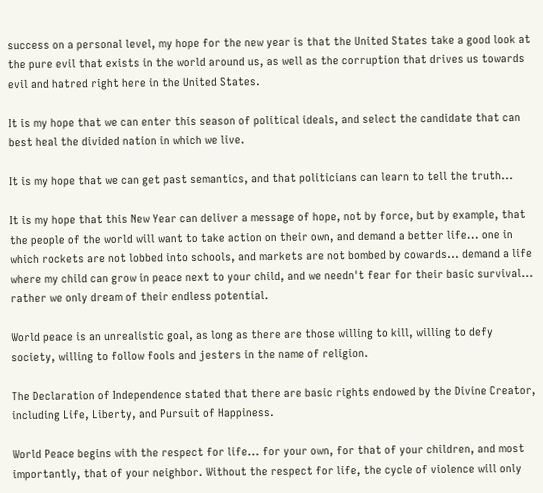success on a personal level, my hope for the new year is that the United States take a good look at the pure evil that exists in the world around us, as well as the corruption that drives us towards evil and hatred right here in the United States.

It is my hope that we can enter this season of political ideals, and select the candidate that can best heal the divided nation in which we live.

It is my hope that we can get past semantics, and that politicians can learn to tell the truth...

It is my hope that this New Year can deliver a message of hope, not by force, but by example, that the people of the world will want to take action on their own, and demand a better life... one in which rockets are not lobbed into schools, and markets are not bombed by cowards... demand a life where my child can grow in peace next to your child, and we needn't fear for their basic survival... rather we only dream of their endless potential.

World peace is an unrealistic goal, as long as there are those willing to kill, willing to defy society, willing to follow fools and jesters in the name of religion.

The Declaration of Independence stated that there are basic rights endowed by the Divine Creator, including Life, Liberty, and Pursuit of Happiness.

World Peace begins with the respect for life... for your own, for that of your children, and most importantly, that of your neighbor. Without the respect for life, the cycle of violence will only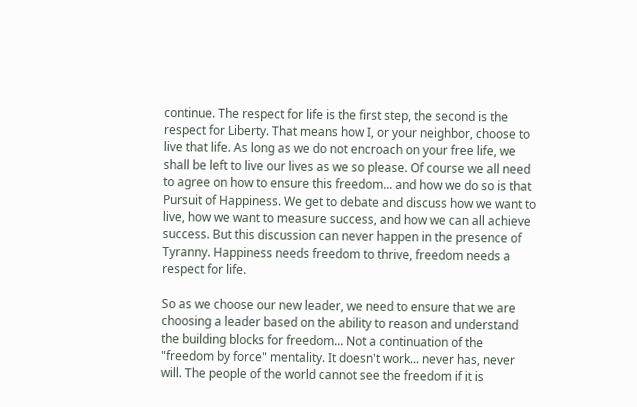continue. The respect for life is the first step, the second is the respect for Liberty. That means how I, or your neighbor, choose to live that life. As long as we do not encroach on your free life, we shall be left to live our lives as we so please. Of course we all need to agree on how to ensure this freedom... and how we do so is that Pursuit of Happiness. We get to debate and discuss how we want to live, how we want to measure success, and how we can all achieve success. But this discussion can never happen in the presence of Tyranny. Happiness needs freedom to thrive, freedom needs a respect for life.

So as we choose our new leader, we need to ensure that we are choosing a leader based on the ability to reason and understand the building blocks for freedom... Not a continuation of the "freedom by force" mentality. It doesn't work... never has, never will. The people of the world cannot see the freedom if it is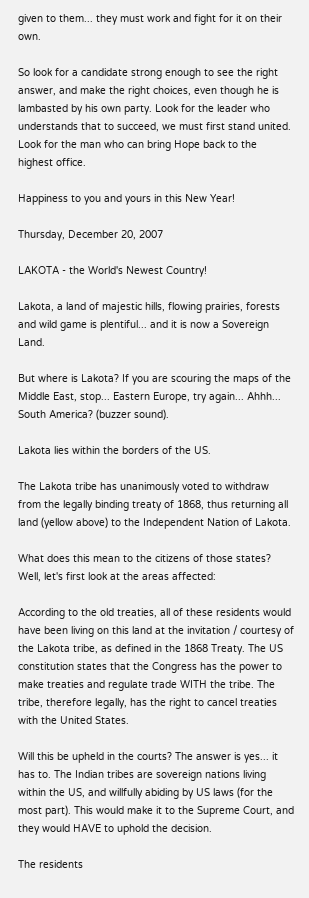given to them... they must work and fight for it on their own.

So look for a candidate strong enough to see the right answer, and make the right choices, even though he is lambasted by his own party. Look for the leader who understands that to succeed, we must first stand united. Look for the man who can bring Hope back to the highest office.

Happiness to you and yours in this New Year!

Thursday, December 20, 2007

LAKOTA - the World's Newest Country!

Lakota, a land of majestic hills, flowing prairies, forests and wild game is plentiful... and it is now a Sovereign Land.

But where is Lakota? If you are scouring the maps of the Middle East, stop... Eastern Europe, try again... Ahhh... South America? (buzzer sound).

Lakota lies within the borders of the US.

The Lakota tribe has unanimously voted to withdraw from the legally binding treaty of 1868, thus returning all land (yellow above) to the Independent Nation of Lakota.

What does this mean to the citizens of those states? Well, let's first look at the areas affected:

According to the old treaties, all of these residents would have been living on this land at the invitation / courtesy of the Lakota tribe, as defined in the 1868 Treaty. The US constitution states that the Congress has the power to make treaties and regulate trade WITH the tribe. The tribe, therefore legally, has the right to cancel treaties with the United States.

Will this be upheld in the courts? The answer is yes... it has to. The Indian tribes are sovereign nations living within the US, and willfully abiding by US laws (for the most part). This would make it to the Supreme Court, and they would HAVE to uphold the decision.

The residents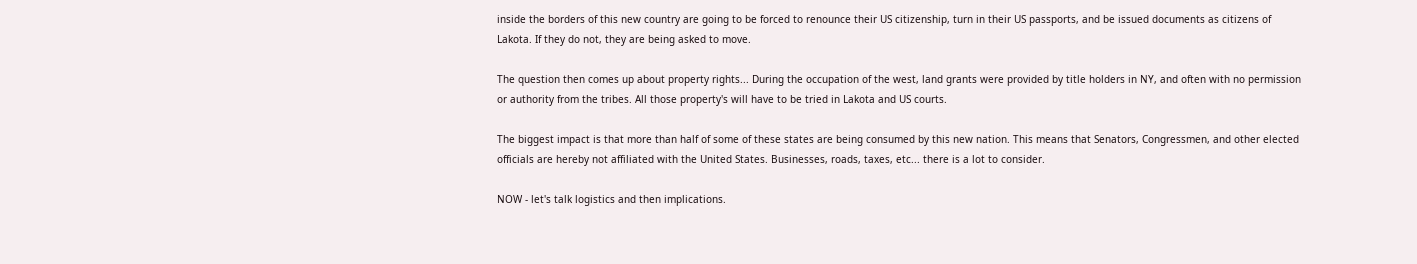inside the borders of this new country are going to be forced to renounce their US citizenship, turn in their US passports, and be issued documents as citizens of Lakota. If they do not, they are being asked to move.

The question then comes up about property rights... During the occupation of the west, land grants were provided by title holders in NY, and often with no permission or authority from the tribes. All those property's will have to be tried in Lakota and US courts.

The biggest impact is that more than half of some of these states are being consumed by this new nation. This means that Senators, Congressmen, and other elected officials are hereby not affiliated with the United States. Businesses, roads, taxes, etc... there is a lot to consider.

NOW - let's talk logistics and then implications.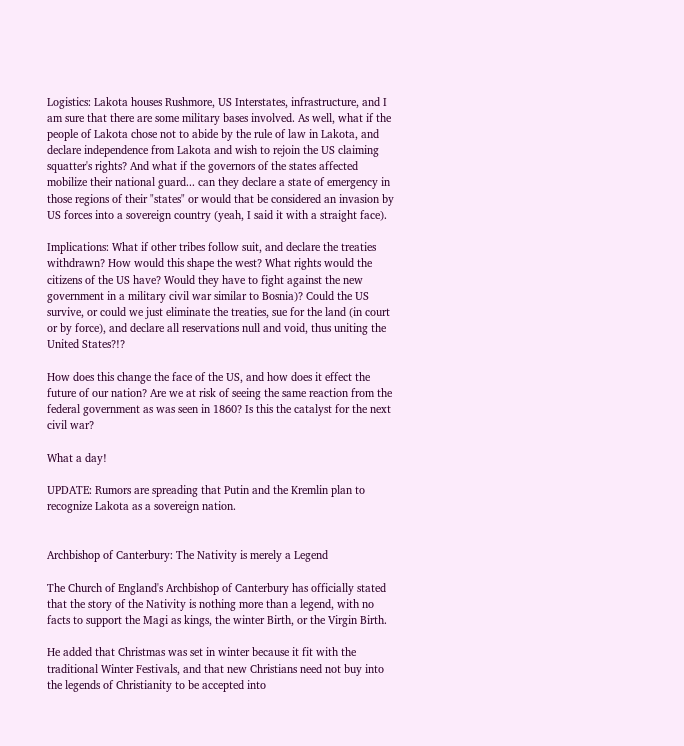Logistics: Lakota houses Rushmore, US Interstates, infrastructure, and I am sure that there are some military bases involved. As well, what if the people of Lakota chose not to abide by the rule of law in Lakota, and declare independence from Lakota and wish to rejoin the US claiming squatter's rights? And what if the governors of the states affected mobilize their national guard... can they declare a state of emergency in those regions of their "states" or would that be considered an invasion by US forces into a sovereign country (yeah, I said it with a straight face).

Implications: What if other tribes follow suit, and declare the treaties withdrawn? How would this shape the west? What rights would the citizens of the US have? Would they have to fight against the new government in a military civil war similar to Bosnia)? Could the US survive, or could we just eliminate the treaties, sue for the land (in court or by force), and declare all reservations null and void, thus uniting the United States?!?

How does this change the face of the US, and how does it effect the future of our nation? Are we at risk of seeing the same reaction from the federal government as was seen in 1860? Is this the catalyst for the next civil war?

What a day!

UPDATE: Rumors are spreading that Putin and the Kremlin plan to recognize Lakota as a sovereign nation.


Archbishop of Canterbury: The Nativity is merely a Legend

The Church of England's Archbishop of Canterbury has officially stated that the story of the Nativity is nothing more than a legend, with no facts to support the Magi as kings, the winter Birth, or the Virgin Birth.

He added that Christmas was set in winter because it fit with the traditional Winter Festivals, and that new Christians need not buy into the legends of Christianity to be accepted into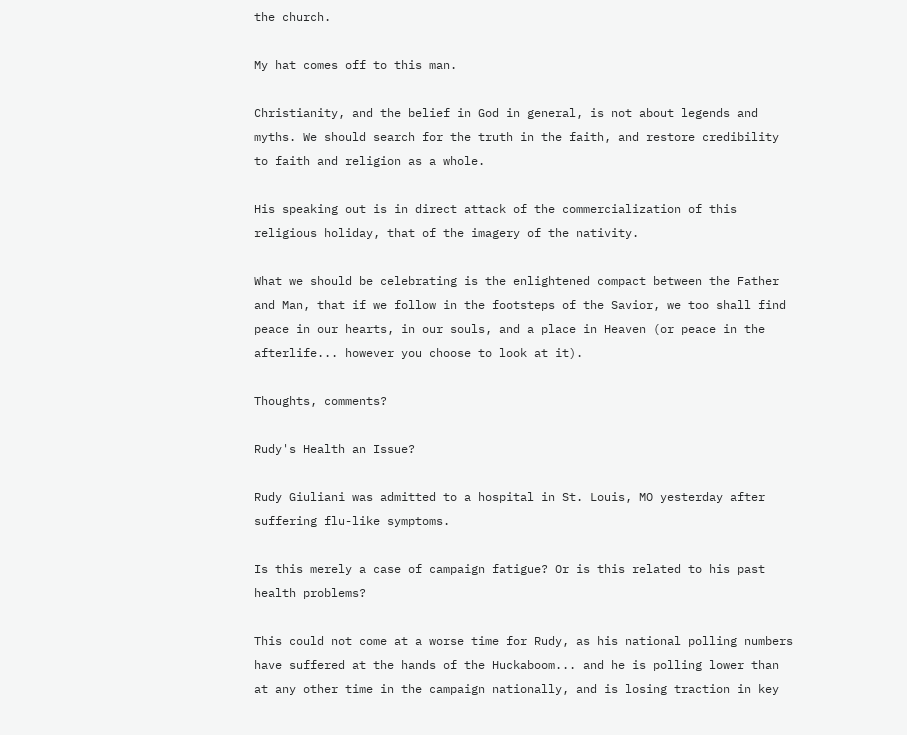the church.

My hat comes off to this man.

Christianity, and the belief in God in general, is not about legends and myths. We should search for the truth in the faith, and restore credibility to faith and religion as a whole.

His speaking out is in direct attack of the commercialization of this religious holiday, that of the imagery of the nativity.

What we should be celebrating is the enlightened compact between the Father and Man, that if we follow in the footsteps of the Savior, we too shall find peace in our hearts, in our souls, and a place in Heaven (or peace in the afterlife... however you choose to look at it).

Thoughts, comments?

Rudy's Health an Issue?

Rudy Giuliani was admitted to a hospital in St. Louis, MO yesterday after suffering flu-like symptoms.

Is this merely a case of campaign fatigue? Or is this related to his past health problems?

This could not come at a worse time for Rudy, as his national polling numbers have suffered at the hands of the Huckaboom... and he is polling lower than at any other time in the campaign nationally, and is losing traction in key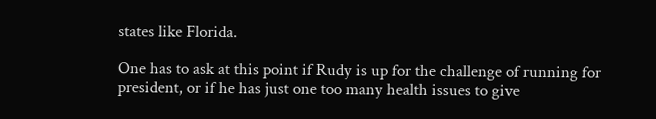states like Florida.

One has to ask at this point if Rudy is up for the challenge of running for president, or if he has just one too many health issues to give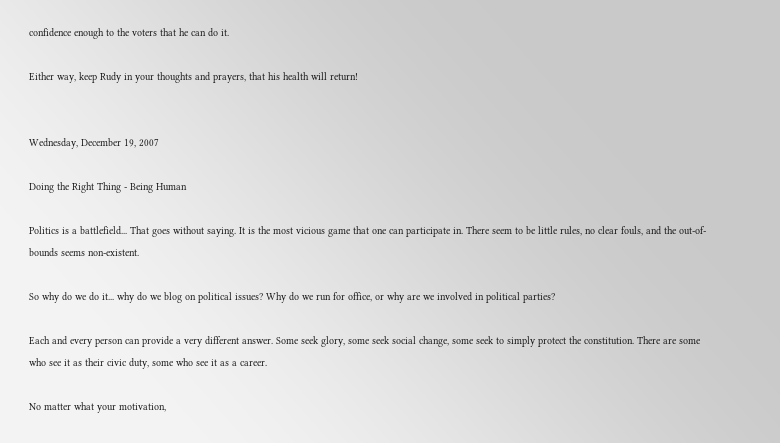confidence enough to the voters that he can do it.

Either way, keep Rudy in your thoughts and prayers, that his health will return!


Wednesday, December 19, 2007

Doing the Right Thing - Being Human

Politics is a battlefield... That goes without saying. It is the most vicious game that one can participate in. There seem to be little rules, no clear fouls, and the out-of-bounds seems non-existent.

So why do we do it... why do we blog on political issues? Why do we run for office, or why are we involved in political parties?

Each and every person can provide a very different answer. Some seek glory, some seek social change, some seek to simply protect the constitution. There are some who see it as their civic duty, some who see it as a career.

No matter what your motivation,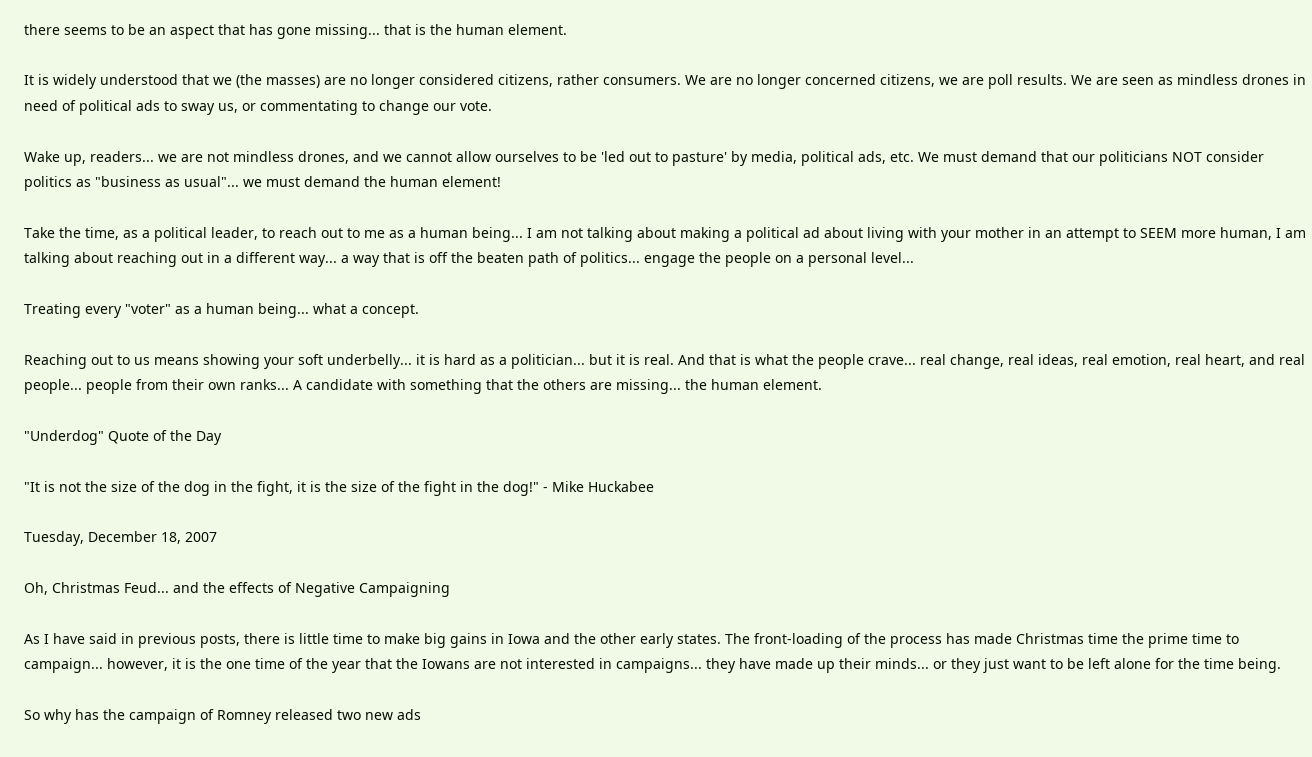there seems to be an aspect that has gone missing... that is the human element.

It is widely understood that we (the masses) are no longer considered citizens, rather consumers. We are no longer concerned citizens, we are poll results. We are seen as mindless drones in need of political ads to sway us, or commentating to change our vote.

Wake up, readers... we are not mindless drones, and we cannot allow ourselves to be 'led out to pasture' by media, political ads, etc. We must demand that our politicians NOT consider politics as "business as usual"... we must demand the human element!

Take the time, as a political leader, to reach out to me as a human being... I am not talking about making a political ad about living with your mother in an attempt to SEEM more human, I am talking about reaching out in a different way... a way that is off the beaten path of politics... engage the people on a personal level...

Treating every "voter" as a human being... what a concept.

Reaching out to us means showing your soft underbelly... it is hard as a politician... but it is real. And that is what the people crave... real change, real ideas, real emotion, real heart, and real people... people from their own ranks... A candidate with something that the others are missing... the human element.

"Underdog" Quote of the Day

"It is not the size of the dog in the fight, it is the size of the fight in the dog!" - Mike Huckabee

Tuesday, December 18, 2007

Oh, Christmas Feud... and the effects of Negative Campaigning

As I have said in previous posts, there is little time to make big gains in Iowa and the other early states. The front-loading of the process has made Christmas time the prime time to campaign... however, it is the one time of the year that the Iowans are not interested in campaigns... they have made up their minds... or they just want to be left alone for the time being.

So why has the campaign of Romney released two new ads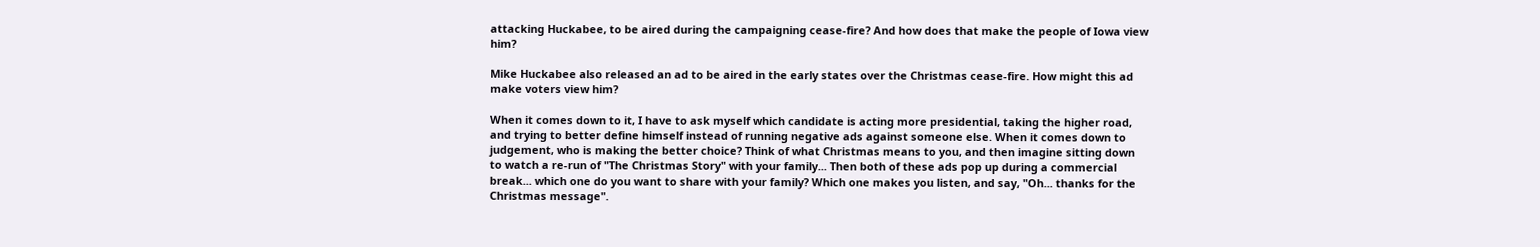attacking Huckabee, to be aired during the campaigning cease-fire? And how does that make the people of Iowa view him?

Mike Huckabee also released an ad to be aired in the early states over the Christmas cease-fire. How might this ad make voters view him?

When it comes down to it, I have to ask myself which candidate is acting more presidential, taking the higher road, and trying to better define himself instead of running negative ads against someone else. When it comes down to judgement, who is making the better choice? Think of what Christmas means to you, and then imagine sitting down to watch a re-run of "The Christmas Story" with your family... Then both of these ads pop up during a commercial break... which one do you want to share with your family? Which one makes you listen, and say, "Oh... thanks for the Christmas message".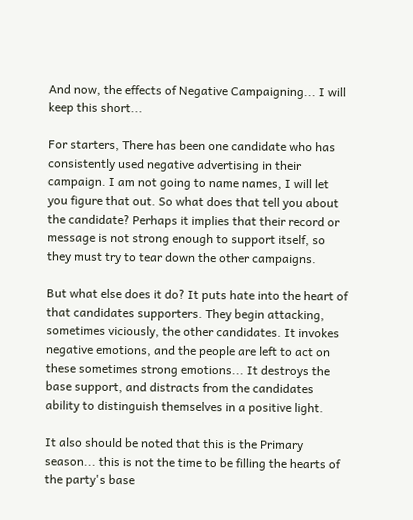And now, the effects of Negative Campaigning... I will keep this short...

For starters, There has been one candidate who has consistently used negative advertising in their campaign. I am not going to name names, I will let you figure that out. So what does that tell you about the candidate? Perhaps it implies that their record or message is not strong enough to support itself, so they must try to tear down the other campaigns.

But what else does it do? It puts hate into the heart of that candidates supporters. They begin attacking, sometimes viciously, the other candidates. It invokes negative emotions, and the people are left to act on these sometimes strong emotions... It destroys the base support, and distracts from the candidates ability to distinguish themselves in a positive light.

It also should be noted that this is the Primary season... this is not the time to be filling the hearts of the party's base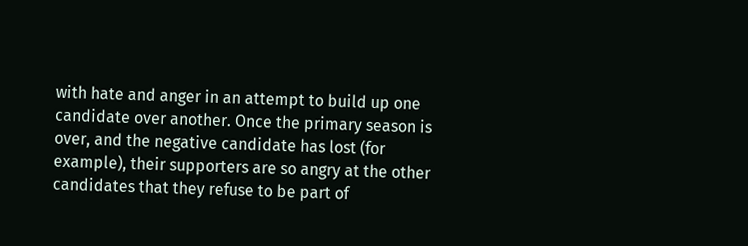with hate and anger in an attempt to build up one candidate over another. Once the primary season is over, and the negative candidate has lost (for example), their supporters are so angry at the other candidates that they refuse to be part of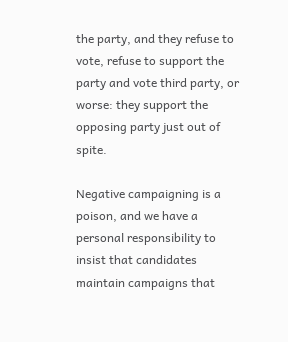the party, and they refuse to vote, refuse to support the party and vote third party, or worse: they support the opposing party just out of spite.

Negative campaigning is a poison, and we have a personal responsibility to insist that candidates maintain campaigns that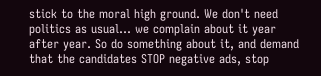stick to the moral high ground. We don't need politics as usual... we complain about it year after year. So do something about it, and demand that the candidates STOP negative ads, stop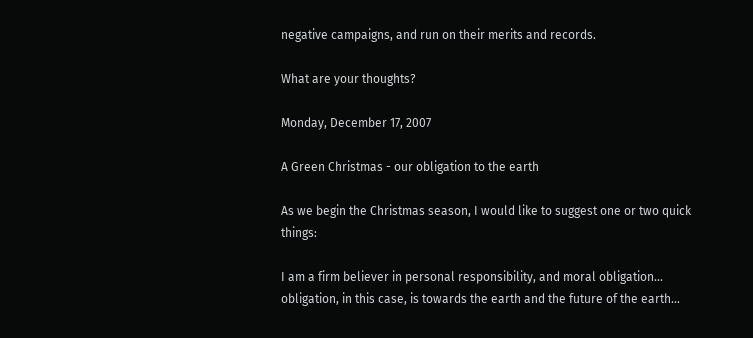negative campaigns, and run on their merits and records.

What are your thoughts?

Monday, December 17, 2007

A Green Christmas - our obligation to the earth

As we begin the Christmas season, I would like to suggest one or two quick things:

I am a firm believer in personal responsibility, and moral obligation... obligation, in this case, is towards the earth and the future of the earth...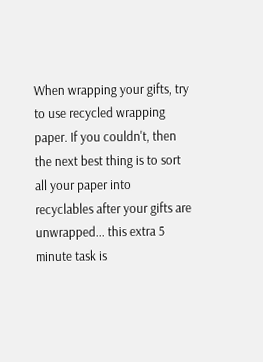When wrapping your gifts, try to use recycled wrapping paper. If you couldn't, then the next best thing is to sort all your paper into recyclables after your gifts are unwrapped... this extra 5 minute task is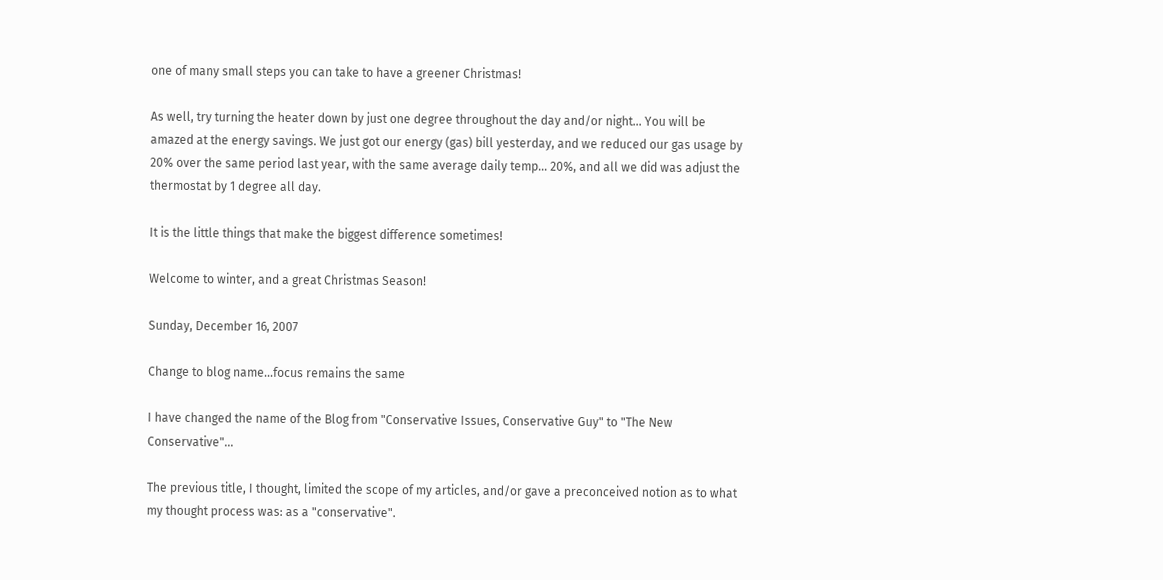one of many small steps you can take to have a greener Christmas!

As well, try turning the heater down by just one degree throughout the day and/or night... You will be amazed at the energy savings. We just got our energy (gas) bill yesterday, and we reduced our gas usage by 20% over the same period last year, with the same average daily temp... 20%, and all we did was adjust the thermostat by 1 degree all day.

It is the little things that make the biggest difference sometimes!

Welcome to winter, and a great Christmas Season!

Sunday, December 16, 2007

Change to blog name...focus remains the same

I have changed the name of the Blog from "Conservative Issues, Conservative Guy" to "The New Conservative"...

The previous title, I thought, limited the scope of my articles, and/or gave a preconceived notion as to what my thought process was: as a "conservative".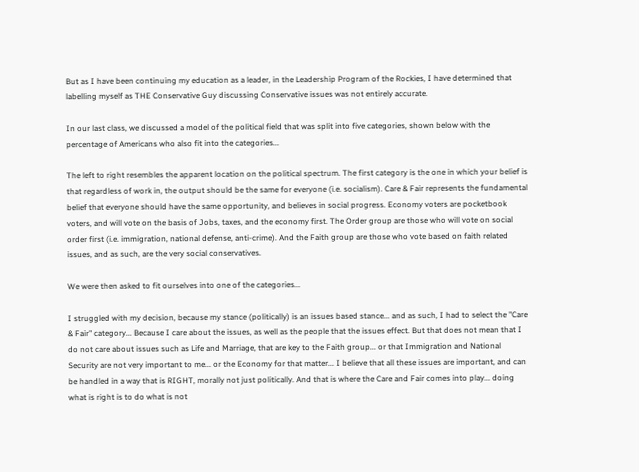But as I have been continuing my education as a leader, in the Leadership Program of the Rockies, I have determined that labelling myself as THE Conservative Guy discussing Conservative issues was not entirely accurate.

In our last class, we discussed a model of the political field that was split into five categories, shown below with the percentage of Americans who also fit into the categories...

The left to right resembles the apparent location on the political spectrum. The first category is the one in which your belief is that regardless of work in, the output should be the same for everyone (i.e. socialism). Care & Fair represents the fundamental belief that everyone should have the same opportunity, and believes in social progress. Economy voters are pocketbook voters, and will vote on the basis of Jobs, taxes, and the economy first. The Order group are those who will vote on social order first (i.e. immigration, national defense, anti-crime). And the Faith group are those who vote based on faith related issues, and as such, are the very social conservatives.

We were then asked to fit ourselves into one of the categories...

I struggled with my decision, because my stance (politically) is an issues based stance... and as such, I had to select the "Care & Fair" category... Because I care about the issues, as well as the people that the issues effect. But that does not mean that I do not care about issues such as Life and Marriage, that are key to the Faith group... or that Immigration and National Security are not very important to me... or the Economy for that matter... I believe that all these issues are important, and can be handled in a way that is RIGHT, morally not just politically. And that is where the Care and Fair comes into play... doing what is right is to do what is not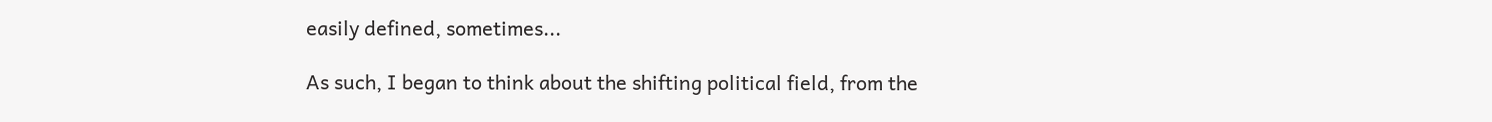easily defined, sometimes...

As such, I began to think about the shifting political field, from the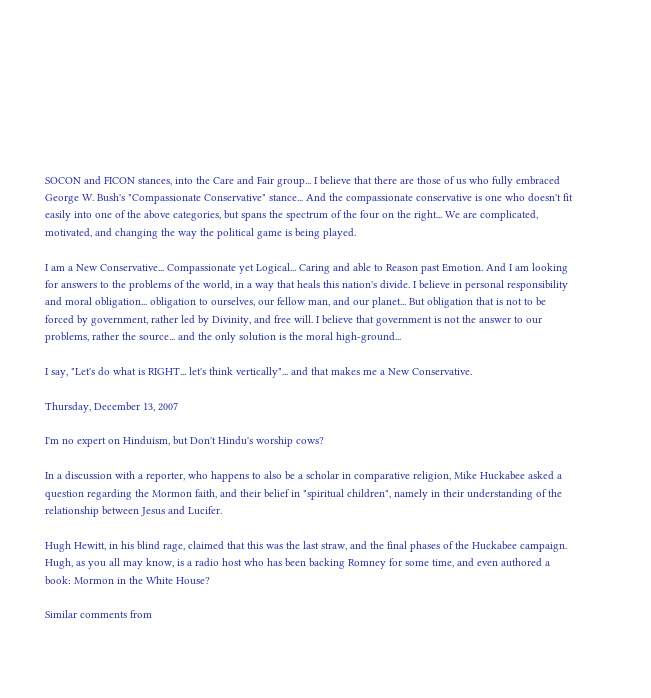SOCON and FICON stances, into the Care and Fair group... I believe that there are those of us who fully embraced George W. Bush's "Compassionate Conservative" stance... And the compassionate conservative is one who doesn't fit easily into one of the above categories, but spans the spectrum of the four on the right... We are complicated, motivated, and changing the way the political game is being played.

I am a New Conservative... Compassionate yet Logical... Caring and able to Reason past Emotion. And I am looking for answers to the problems of the world, in a way that heals this nation's divide. I believe in personal responsibility and moral obligation... obligation to ourselves, our fellow man, and our planet... But obligation that is not to be forced by government, rather led by Divinity, and free will. I believe that government is not the answer to our problems, rather the source... and the only solution is the moral high-ground...

I say, "Let's do what is RIGHT... let's think vertically"... and that makes me a New Conservative.

Thursday, December 13, 2007

I'm no expert on Hinduism, but Don't Hindu's worship cows?

In a discussion with a reporter, who happens to also be a scholar in comparative religion, Mike Huckabee asked a question regarding the Mormon faith, and their belief in "spiritual children", namely in their understanding of the relationship between Jesus and Lucifer.

Hugh Hewitt, in his blind rage, claimed that this was the last straw, and the final phases of the Huckabee campaign. Hugh, as you all may know, is a radio host who has been backing Romney for some time, and even authored a book: Mormon in the White House?

Similar comments from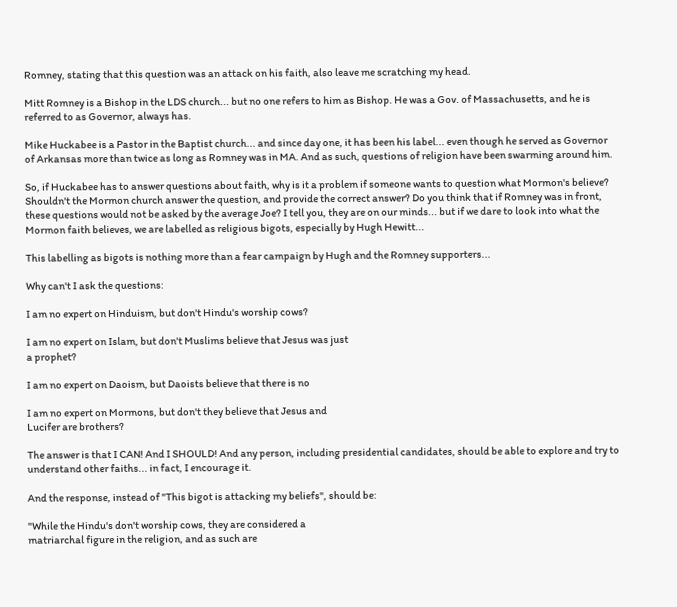Romney, stating that this question was an attack on his faith, also leave me scratching my head.

Mitt Romney is a Bishop in the LDS church... but no one refers to him as Bishop. He was a Gov. of Massachusetts, and he is referred to as Governor, always has.

Mike Huckabee is a Pastor in the Baptist church... and since day one, it has been his label... even though he served as Governor of Arkansas more than twice as long as Romney was in MA. And as such, questions of religion have been swarming around him.

So, if Huckabee has to answer questions about faith, why is it a problem if someone wants to question what Mormon's believe? Shouldn't the Mormon church answer the question, and provide the correct answer? Do you think that if Romney was in front, these questions would not be asked by the average Joe? I tell you, they are on our minds... but if we dare to look into what the Mormon faith believes, we are labelled as religious bigots, especially by Hugh Hewitt...

This labelling as bigots is nothing more than a fear campaign by Hugh and the Romney supporters...

Why can't I ask the questions:

I am no expert on Hinduism, but don't Hindu's worship cows?

I am no expert on Islam, but don't Muslims believe that Jesus was just
a prophet?

I am no expert on Daoism, but Daoists believe that there is no

I am no expert on Mormons, but don't they believe that Jesus and
Lucifer are brothers?

The answer is that I CAN! And I SHOULD! And any person, including presidential candidates, should be able to explore and try to understand other faiths... in fact, I encourage it.

And the response, instead of "This bigot is attacking my beliefs", should be:

"While the Hindu's don't worship cows, they are considered a
matriarchal figure in the religion, and as such are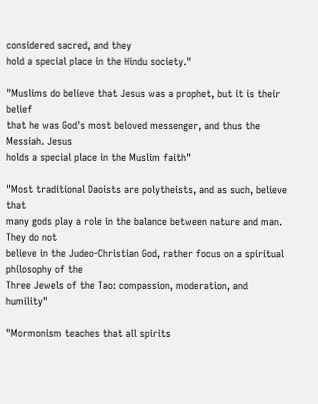considered sacred, and they
hold a special place in the Hindu society."

"Muslims do believe that Jesus was a prophet, but it is their belief
that he was God's most beloved messenger, and thus the Messiah. Jesus
holds a special place in the Muslim faith"

"Most traditional Daoists are polytheists, and as such, believe that
many gods play a role in the balance between nature and man. They do not
believe in the Judeo-Christian God, rather focus on a spiritual philosophy of the
Three Jewels of the Tao: compassion, moderation, and humility"

"Mormonism teaches that all spirits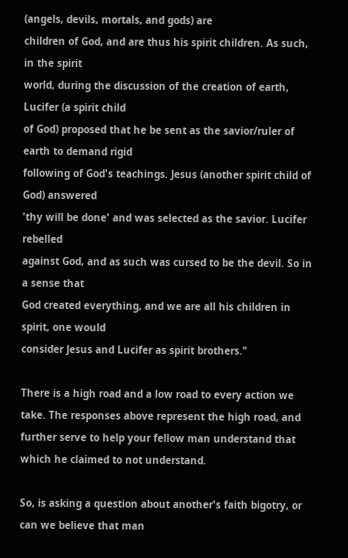(angels, devils, mortals, and gods) are
children of God, and are thus his spirit children. As such, in the spirit
world, during the discussion of the creation of earth, Lucifer (a spirit child
of God) proposed that he be sent as the savior/ruler of earth to demand rigid
following of God's teachings. Jesus (another spirit child of God) answered
'thy will be done' and was selected as the savior. Lucifer rebelled
against God, and as such was cursed to be the devil. So in a sense that
God created everything, and we are all his children in spirit, one would
consider Jesus and Lucifer as spirit brothers."

There is a high road and a low road to every action we take. The responses above represent the high road, and further serve to help your fellow man understand that which he claimed to not understand.

So, is asking a question about another's faith bigotry, or can we believe that man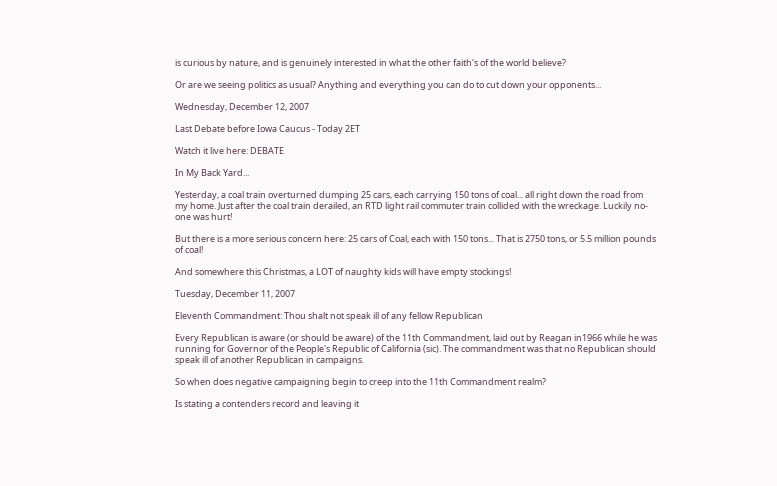is curious by nature, and is genuinely interested in what the other faith's of the world believe?

Or are we seeing politics as usual? Anything and everything you can do to cut down your opponents...

Wednesday, December 12, 2007

Last Debate before Iowa Caucus - Today 2ET

Watch it live here: DEBATE

In My Back Yard...

Yesterday, a coal train overturned dumping 25 cars, each carrying 150 tons of coal... all right down the road from my home. Just after the coal train derailed, an RTD light rail commuter train collided with the wreckage. Luckily no-one was hurt!

But there is a more serious concern here: 25 cars of Coal, each with 150 tons... That is 2750 tons, or 5.5 million pounds of coal!

And somewhere this Christmas, a LOT of naughty kids will have empty stockings!

Tuesday, December 11, 2007

Eleventh Commandment: Thou shalt not speak ill of any fellow Republican

Every Republican is aware (or should be aware) of the 11th Commandment, laid out by Reagan in1966 while he was running for Governor of the People's Republic of California (sic). The commandment was that no Republican should speak ill of another Republican in campaigns.

So when does negative campaigning begin to creep into the 11th Commandment realm?

Is stating a contenders record and leaving it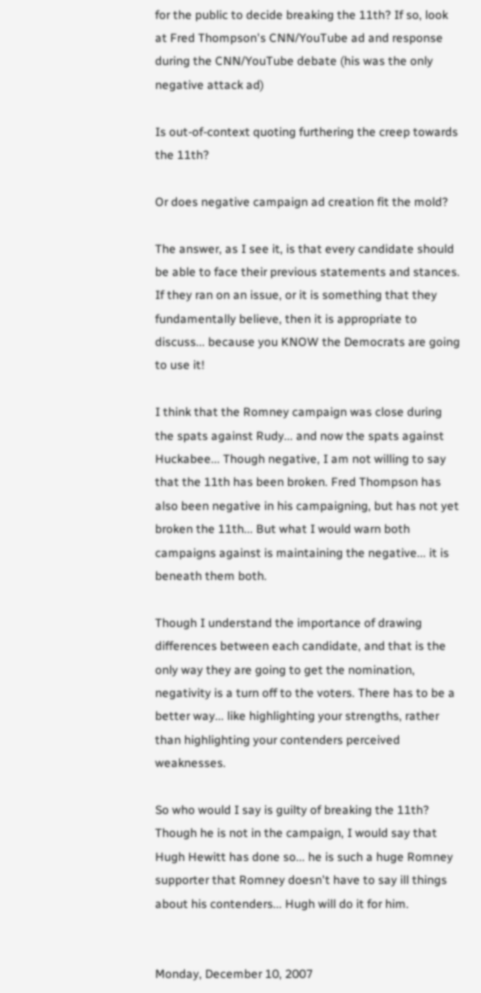for the public to decide breaking the 11th? If so, look at Fred Thompson's CNN/YouTube ad and response during the CNN/YouTube debate (his was the only negative attack ad)

Is out-of-context quoting furthering the creep towards the 11th?

Or does negative campaign ad creation fit the mold?

The answer, as I see it, is that every candidate should be able to face their previous statements and stances. If they ran on an issue, or it is something that they fundamentally believe, then it is appropriate to discuss... because you KNOW the Democrats are going to use it!

I think that the Romney campaign was close during the spats against Rudy... and now the spats against Huckabee... Though negative, I am not willing to say that the 11th has been broken. Fred Thompson has also been negative in his campaigning, but has not yet broken the 11th... But what I would warn both campaigns against is maintaining the negative... it is beneath them both.

Though I understand the importance of drawing differences between each candidate, and that is the only way they are going to get the nomination, negativity is a turn off to the voters. There has to be a better way... like highlighting your strengths, rather than highlighting your contenders perceived weaknesses.

So who would I say is guilty of breaking the 11th? Though he is not in the campaign, I would say that Hugh Hewitt has done so... he is such a huge Romney supporter that Romney doesn't have to say ill things about his contenders... Hugh will do it for him.


Monday, December 10, 2007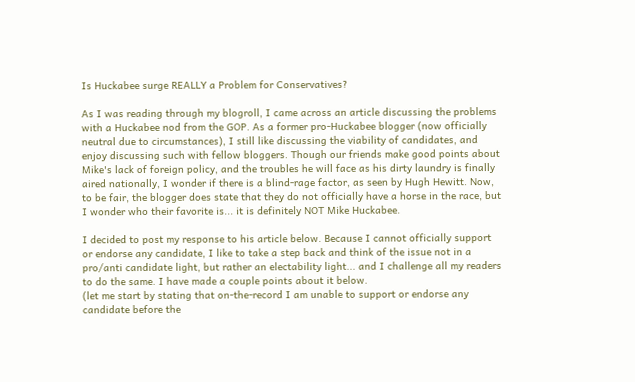Is Huckabee surge REALLY a Problem for Conservatives?

As I was reading through my blogroll, I came across an article discussing the problems with a Huckabee nod from the GOP. As a former pro-Huckabee blogger (now officially neutral due to circumstances), I still like discussing the viability of candidates, and enjoy discussing such with fellow bloggers. Though our friends make good points about Mike's lack of foreign policy, and the troubles he will face as his dirty laundry is finally aired nationally, I wonder if there is a blind-rage factor, as seen by Hugh Hewitt. Now, to be fair, the blogger does state that they do not officially have a horse in the race, but I wonder who their favorite is... it is definitely NOT Mike Huckabee.

I decided to post my response to his article below. Because I cannot officially support or endorse any candidate, I like to take a step back and think of the issue not in a pro/anti candidate light, but rather an electability light... and I challenge all my readers to do the same. I have made a couple points about it below.
(let me start by stating that on-the-record I am unable to support or endorse any candidate before the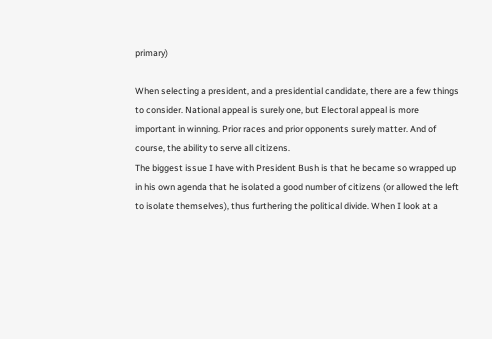primary)

When selecting a president, and a presidential candidate, there are a few things to consider. National appeal is surely one, but Electoral appeal is more important in winning. Prior races and prior opponents surely matter. And of course, the ability to serve all citizens.
The biggest issue I have with President Bush is that he became so wrapped up in his own agenda that he isolated a good number of citizens (or allowed the left to isolate themselves), thus furthering the political divide. When I look at a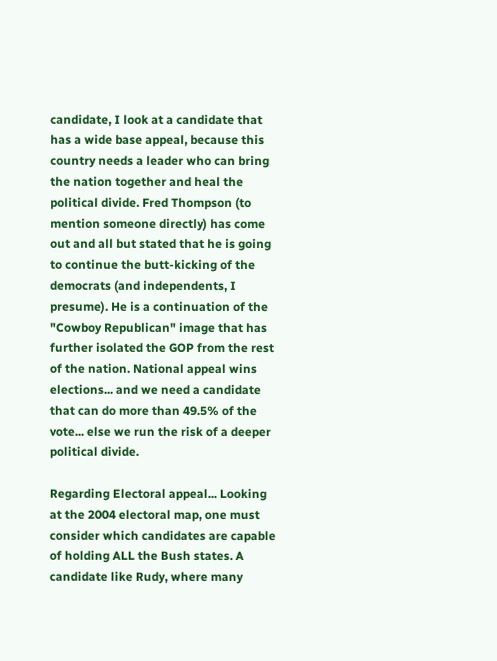candidate, I look at a candidate that has a wide base appeal, because this country needs a leader who can bring the nation together and heal the political divide. Fred Thompson (to mention someone directly) has come out and all but stated that he is going to continue the butt-kicking of the democrats (and independents, I presume). He is a continuation of the "Cowboy Republican" image that has further isolated the GOP from the rest of the nation. National appeal wins elections... and we need a candidate that can do more than 49.5% of the vote... else we run the risk of a deeper political divide.

Regarding Electoral appeal... Looking at the 2004 electoral map, one must consider which candidates are capable of holding ALL the Bush states. A candidate like Rudy, where many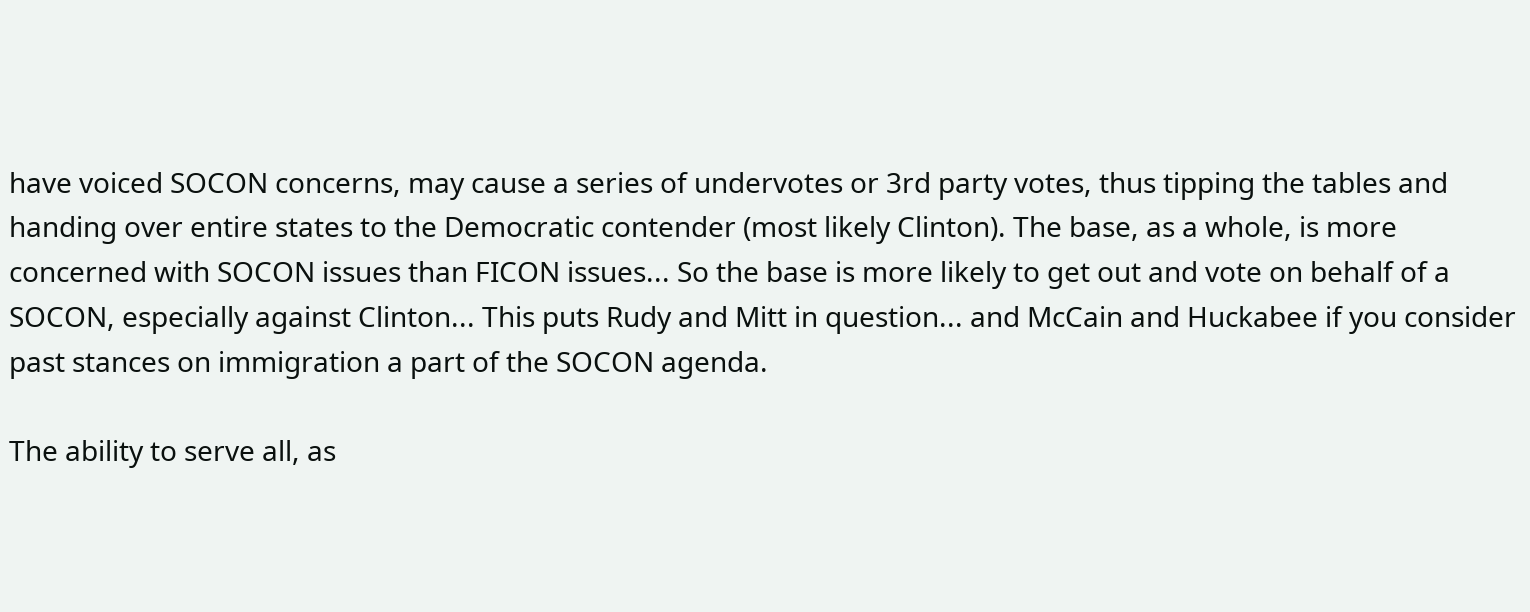have voiced SOCON concerns, may cause a series of undervotes or 3rd party votes, thus tipping the tables and handing over entire states to the Democratic contender (most likely Clinton). The base, as a whole, is more concerned with SOCON issues than FICON issues... So the base is more likely to get out and vote on behalf of a SOCON, especially against Clinton... This puts Rudy and Mitt in question... and McCain and Huckabee if you consider past stances on immigration a part of the SOCON agenda.

The ability to serve all, as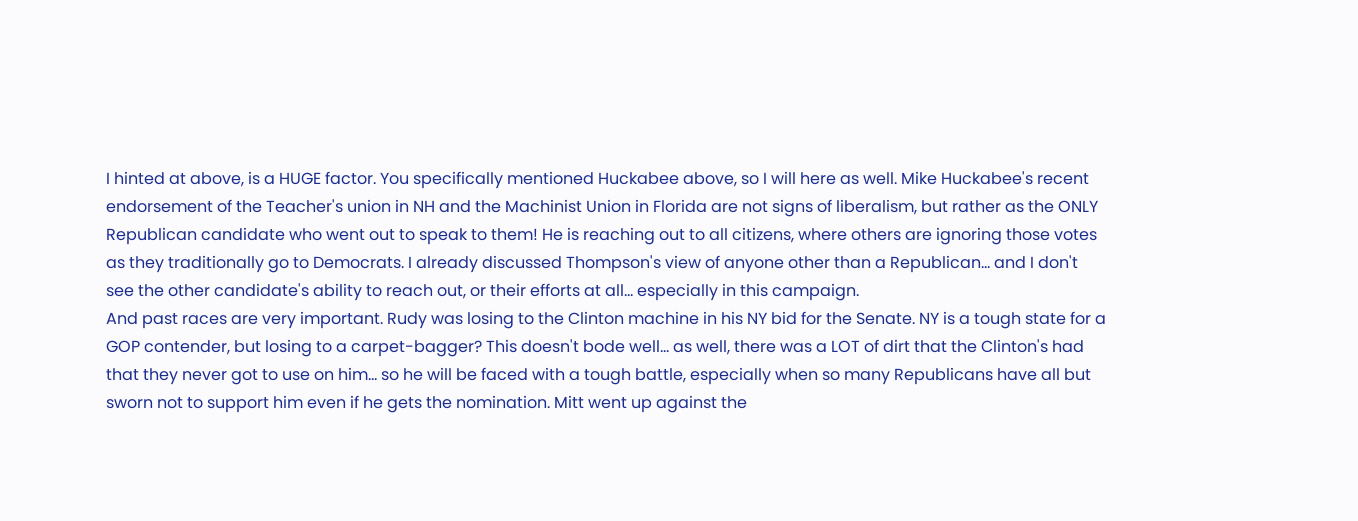I hinted at above, is a HUGE factor. You specifically mentioned Huckabee above, so I will here as well. Mike Huckabee's recent endorsement of the Teacher's union in NH and the Machinist Union in Florida are not signs of liberalism, but rather as the ONLY Republican candidate who went out to speak to them! He is reaching out to all citizens, where others are ignoring those votes as they traditionally go to Democrats. I already discussed Thompson's view of anyone other than a Republican... and I don't see the other candidate's ability to reach out, or their efforts at all... especially in this campaign.
And past races are very important. Rudy was losing to the Clinton machine in his NY bid for the Senate. NY is a tough state for a GOP contender, but losing to a carpet-bagger? This doesn't bode well... as well, there was a LOT of dirt that the Clinton's had that they never got to use on him... so he will be faced with a tough battle, especially when so many Republicans have all but sworn not to support him even if he gets the nomination. Mitt went up against the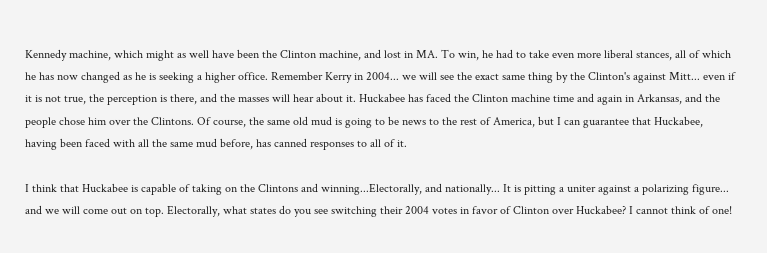Kennedy machine, which might as well have been the Clinton machine, and lost in MA. To win, he had to take even more liberal stances, all of which he has now changed as he is seeking a higher office. Remember Kerry in 2004... we will see the exact same thing by the Clinton's against Mitt... even if it is not true, the perception is there, and the masses will hear about it. Huckabee has faced the Clinton machine time and again in Arkansas, and the people chose him over the Clintons. Of course, the same old mud is going to be news to the rest of America, but I can guarantee that Huckabee, having been faced with all the same mud before, has canned responses to all of it.

I think that Huckabee is capable of taking on the Clintons and winning...Electorally, and nationally... It is pitting a uniter against a polarizing figure... and we will come out on top. Electorally, what states do you see switching their 2004 votes in favor of Clinton over Huckabee? I cannot think of one!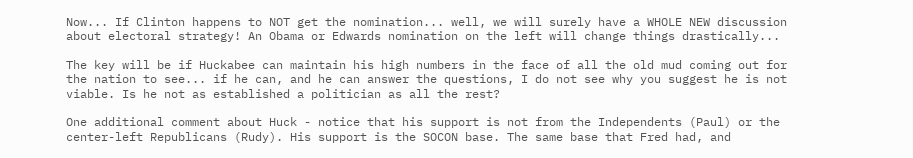Now... If Clinton happens to NOT get the nomination... well, we will surely have a WHOLE NEW discussion about electoral strategy! An Obama or Edwards nomination on the left will change things drastically...

The key will be if Huckabee can maintain his high numbers in the face of all the old mud coming out for the nation to see... if he can, and he can answer the questions, I do not see why you suggest he is not viable. Is he not as established a politician as all the rest?

One additional comment about Huck - notice that his support is not from the Independents (Paul) or the center-left Republicans (Rudy). His support is the SOCON base. The same base that Fred had, and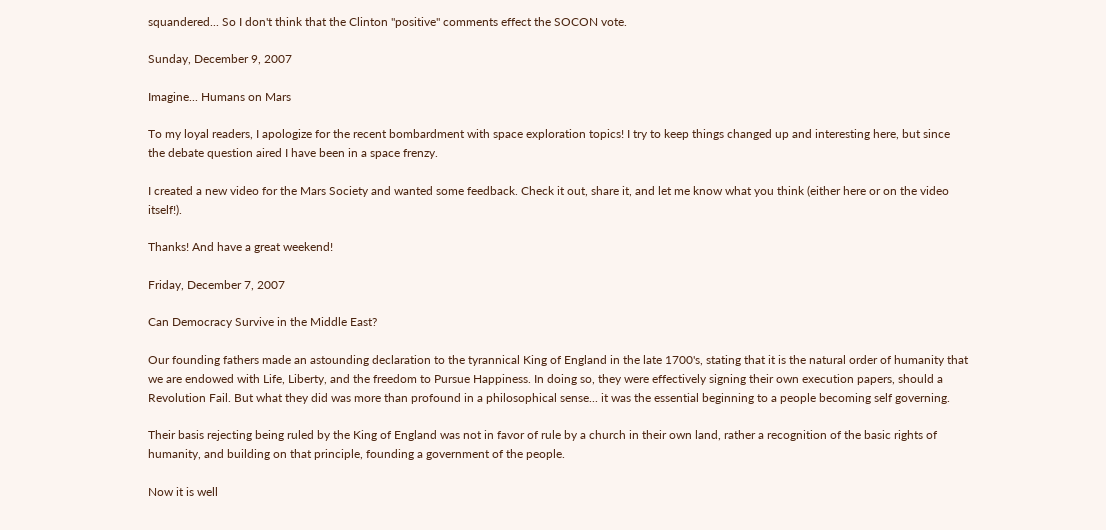squandered... So I don't think that the Clinton "positive" comments effect the SOCON vote.

Sunday, December 9, 2007

Imagine... Humans on Mars

To my loyal readers, I apologize for the recent bombardment with space exploration topics! I try to keep things changed up and interesting here, but since the debate question aired I have been in a space frenzy.

I created a new video for the Mars Society and wanted some feedback. Check it out, share it, and let me know what you think (either here or on the video itself!).

Thanks! And have a great weekend!

Friday, December 7, 2007

Can Democracy Survive in the Middle East?

Our founding fathers made an astounding declaration to the tyrannical King of England in the late 1700's, stating that it is the natural order of humanity that we are endowed with Life, Liberty, and the freedom to Pursue Happiness. In doing so, they were effectively signing their own execution papers, should a Revolution Fail. But what they did was more than profound in a philosophical sense... it was the essential beginning to a people becoming self governing.

Their basis rejecting being ruled by the King of England was not in favor of rule by a church in their own land, rather a recognition of the basic rights of humanity, and building on that principle, founding a government of the people.

Now it is well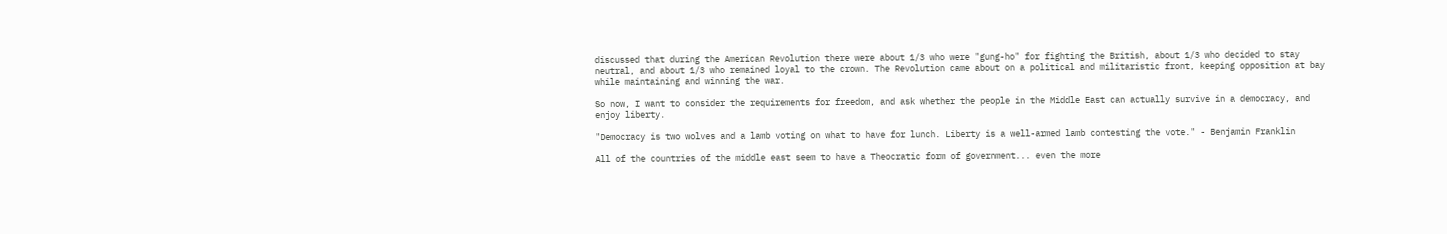discussed that during the American Revolution there were about 1/3 who were "gung-ho" for fighting the British, about 1/3 who decided to stay neutral, and about 1/3 who remained loyal to the crown. The Revolution came about on a political and militaristic front, keeping opposition at bay while maintaining and winning the war.

So now, I want to consider the requirements for freedom, and ask whether the people in the Middle East can actually survive in a democracy, and enjoy liberty.

"Democracy is two wolves and a lamb voting on what to have for lunch. Liberty is a well-armed lamb contesting the vote." - Benjamin Franklin

All of the countries of the middle east seem to have a Theocratic form of government... even the more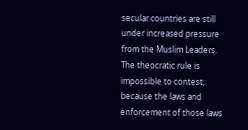secular countries are still under increased pressure from the Muslim Leaders. The theocratic rule is impossible to contest, because the laws and enforcement of those laws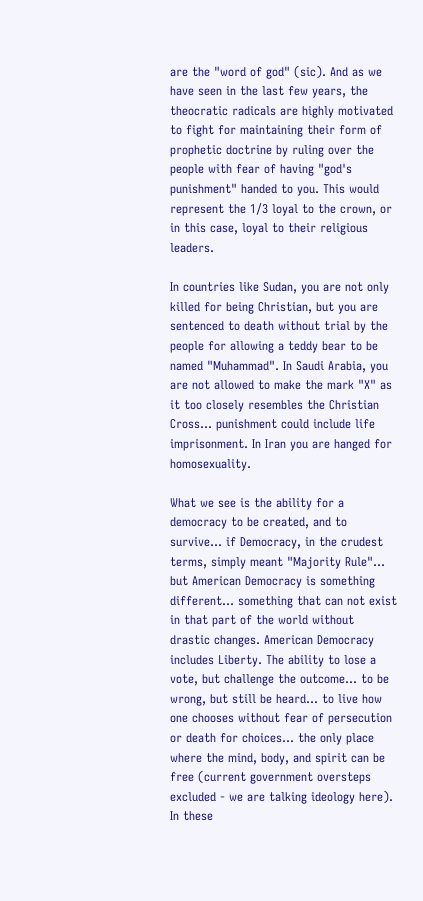are the "word of god" (sic). And as we have seen in the last few years, the theocratic radicals are highly motivated to fight for maintaining their form of prophetic doctrine by ruling over the people with fear of having "god's punishment" handed to you. This would represent the 1/3 loyal to the crown, or in this case, loyal to their religious leaders.

In countries like Sudan, you are not only killed for being Christian, but you are sentenced to death without trial by the people for allowing a teddy bear to be named "Muhammad". In Saudi Arabia, you are not allowed to make the mark "X" as it too closely resembles the Christian Cross... punishment could include life imprisonment. In Iran you are hanged for homosexuality.

What we see is the ability for a democracy to be created, and to survive... if Democracy, in the crudest terms, simply meant "Majority Rule"... but American Democracy is something different... something that can not exist in that part of the world without drastic changes. American Democracy includes Liberty. The ability to lose a vote, but challenge the outcome... to be wrong, but still be heard... to live how one chooses without fear of persecution or death for choices... the only place where the mind, body, and spirit can be free (current government oversteps excluded - we are talking ideology here). In these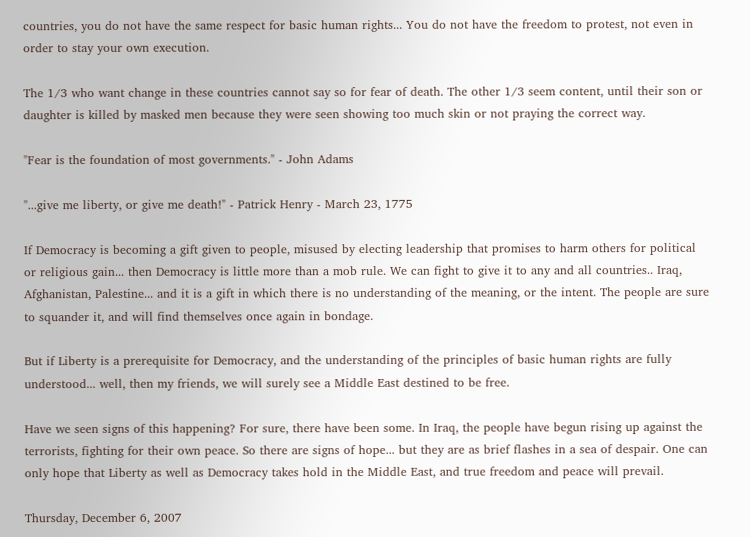countries, you do not have the same respect for basic human rights... You do not have the freedom to protest, not even in order to stay your own execution.

The 1/3 who want change in these countries cannot say so for fear of death. The other 1/3 seem content, until their son or daughter is killed by masked men because they were seen showing too much skin or not praying the correct way.

"Fear is the foundation of most governments." - John Adams

"...give me liberty, or give me death!" - Patrick Henry - March 23, 1775

If Democracy is becoming a gift given to people, misused by electing leadership that promises to harm others for political or religious gain... then Democracy is little more than a mob rule. We can fight to give it to any and all countries.. Iraq, Afghanistan, Palestine... and it is a gift in which there is no understanding of the meaning, or the intent. The people are sure to squander it, and will find themselves once again in bondage.

But if Liberty is a prerequisite for Democracy, and the understanding of the principles of basic human rights are fully understood... well, then my friends, we will surely see a Middle East destined to be free.

Have we seen signs of this happening? For sure, there have been some. In Iraq, the people have begun rising up against the terrorists, fighting for their own peace. So there are signs of hope... but they are as brief flashes in a sea of despair. One can only hope that Liberty as well as Democracy takes hold in the Middle East, and true freedom and peace will prevail.

Thursday, December 6, 2007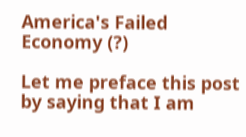America's Failed Economy (?)

Let me preface this post by saying that I am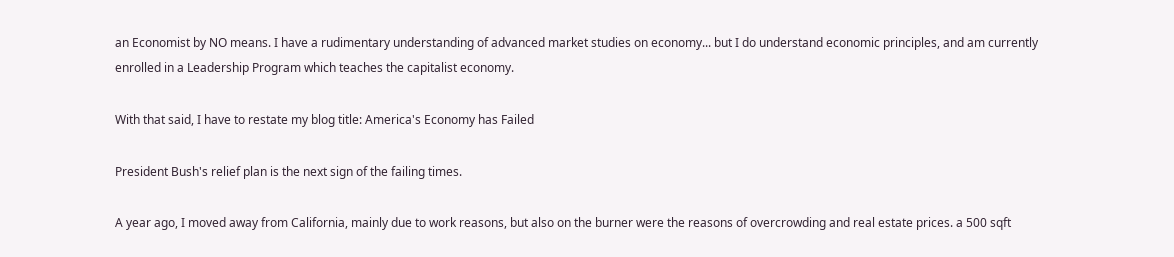an Economist by NO means. I have a rudimentary understanding of advanced market studies on economy... but I do understand economic principles, and am currently enrolled in a Leadership Program which teaches the capitalist economy.

With that said, I have to restate my blog title: America's Economy has Failed

President Bush's relief plan is the next sign of the failing times.

A year ago, I moved away from California, mainly due to work reasons, but also on the burner were the reasons of overcrowding and real estate prices. a 500 sqft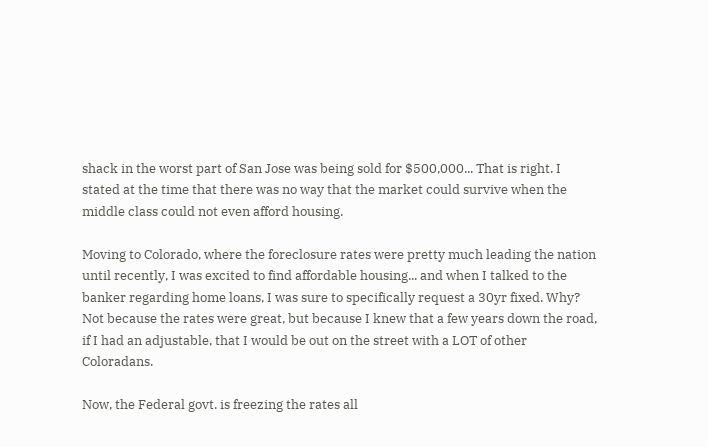shack in the worst part of San Jose was being sold for $500,000... That is right. I stated at the time that there was no way that the market could survive when the middle class could not even afford housing.

Moving to Colorado, where the foreclosure rates were pretty much leading the nation until recently, I was excited to find affordable housing... and when I talked to the banker regarding home loans, I was sure to specifically request a 30yr fixed. Why? Not because the rates were great, but because I knew that a few years down the road, if I had an adjustable, that I would be out on the street with a LOT of other Coloradans.

Now, the Federal govt. is freezing the rates all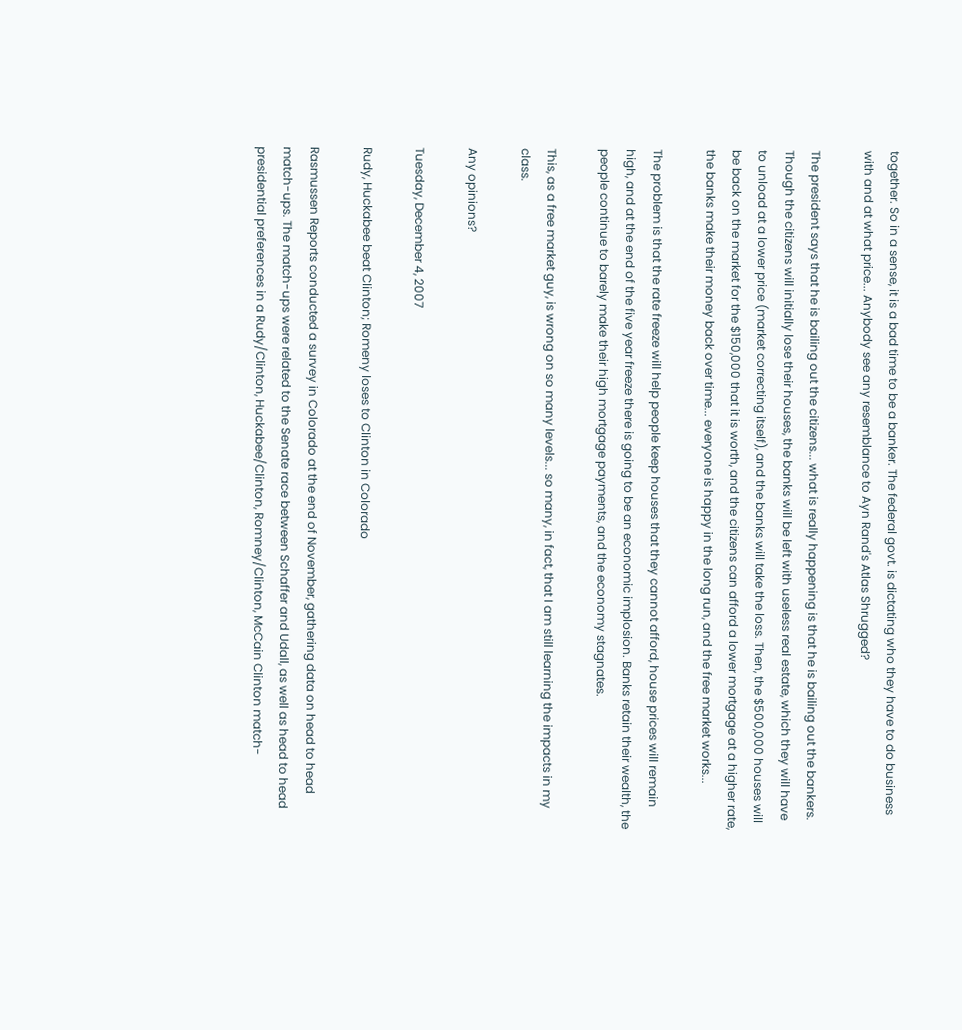together. So in a sense, it is a bad time to be a banker. The federal govt. is dictating who they have to do business with and at what price... Anybody see any resemblance to Ayn Rand's Atlas Shrugged?

The president says that he is bailing out the citizens... what is really happening is that he is bailing out the bankers. Though the citizens will initially lose their houses, the banks will be left with useless real estate, which they will have to unload at a lower price (market correcting itself), and the banks will take the loss. Then, the $500,000 houses will be back on the market for the $150,000 that it is worth, and the citizens can afford a lower mortgage at a higher rate, the banks make their money back over time... everyone is happy in the long run, and the free market works...

The problem is that the rate freeze will help people keep houses that they cannot afford, house prices will remain high, and at the end of the five year freeze there is going to be an economic implosion. Banks retain their wealth, the people continue to barely make their high mortgage payments, and the economy stagnates.

This, as a free market guy, is wrong on so many levels... so many, in fact, that I am still learning the impacts in my class.

Any opinions?

Tuesday, December 4, 2007

Rudy, Huckabee beat Clinton; Romeny loses to Clinton in Colorado

Rasmussen Reports conducted a survey in Colorado at the end of November, gathering data on head to head match-ups. The match-ups were related to the Senate race between Schaffer and Udall, as well as head to head presidential preferences in a Rudy/Clinton, Huckabee/Clinton, Romney/Clinton, McCain Clinton match-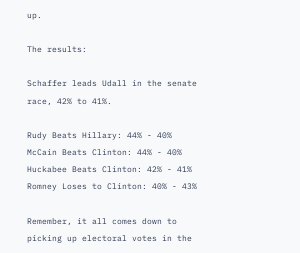up.

The results:

Schaffer leads Udall in the senate race, 42% to 41%.

Rudy Beats Hillary: 44% - 40%
McCain Beats Clinton: 44% - 40%
Huckabee Beats Clinton: 42% - 41%
Romney Loses to Clinton: 40% - 43%

Remember, it all comes down to picking up electoral votes in the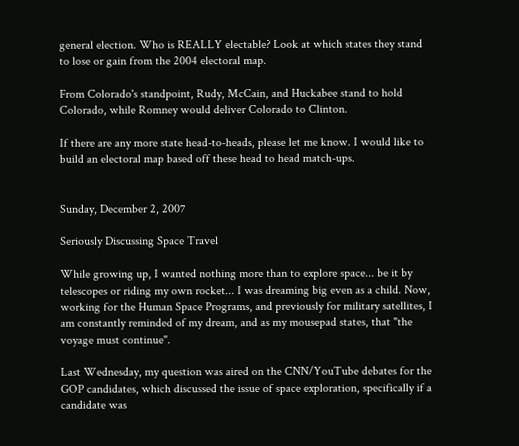general election. Who is REALLY electable? Look at which states they stand to lose or gain from the 2004 electoral map.

From Colorado's standpoint, Rudy, McCain, and Huckabee stand to hold Colorado, while Romney would deliver Colorado to Clinton.

If there are any more state head-to-heads, please let me know. I would like to build an electoral map based off these head to head match-ups.


Sunday, December 2, 2007

Seriously Discussing Space Travel

While growing up, I wanted nothing more than to explore space... be it by telescopes or riding my own rocket... I was dreaming big even as a child. Now, working for the Human Space Programs, and previously for military satellites, I am constantly reminded of my dream, and as my mousepad states, that "the voyage must continue".

Last Wednesday, my question was aired on the CNN/YouTube debates for the GOP candidates, which discussed the issue of space exploration, specifically if a candidate was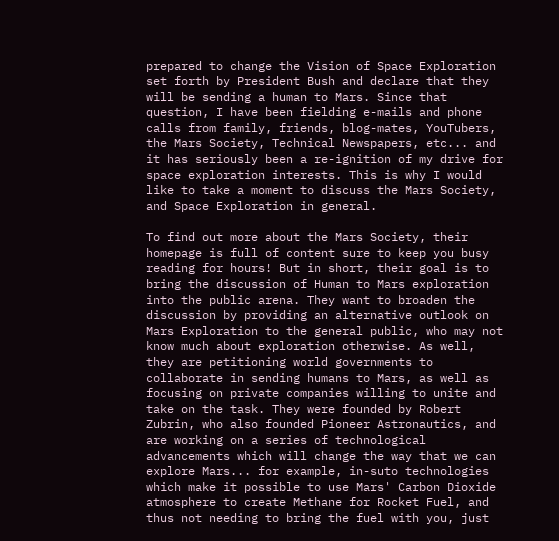prepared to change the Vision of Space Exploration set forth by President Bush and declare that they will be sending a human to Mars. Since that question, I have been fielding e-mails and phone calls from family, friends, blog-mates, YouTubers, the Mars Society, Technical Newspapers, etc... and it has seriously been a re-ignition of my drive for space exploration interests. This is why I would like to take a moment to discuss the Mars Society, and Space Exploration in general.

To find out more about the Mars Society, their homepage is full of content sure to keep you busy reading for hours! But in short, their goal is to bring the discussion of Human to Mars exploration into the public arena. They want to broaden the discussion by providing an alternative outlook on Mars Exploration to the general public, who may not know much about exploration otherwise. As well, they are petitioning world governments to collaborate in sending humans to Mars, as well as focusing on private companies willing to unite and take on the task. They were founded by Robert Zubrin, who also founded Pioneer Astronautics, and are working on a series of technological advancements which will change the way that we can explore Mars... for example, in-suto technologies which make it possible to use Mars' Carbon Dioxide atmosphere to create Methane for Rocket Fuel, and thus not needing to bring the fuel with you, just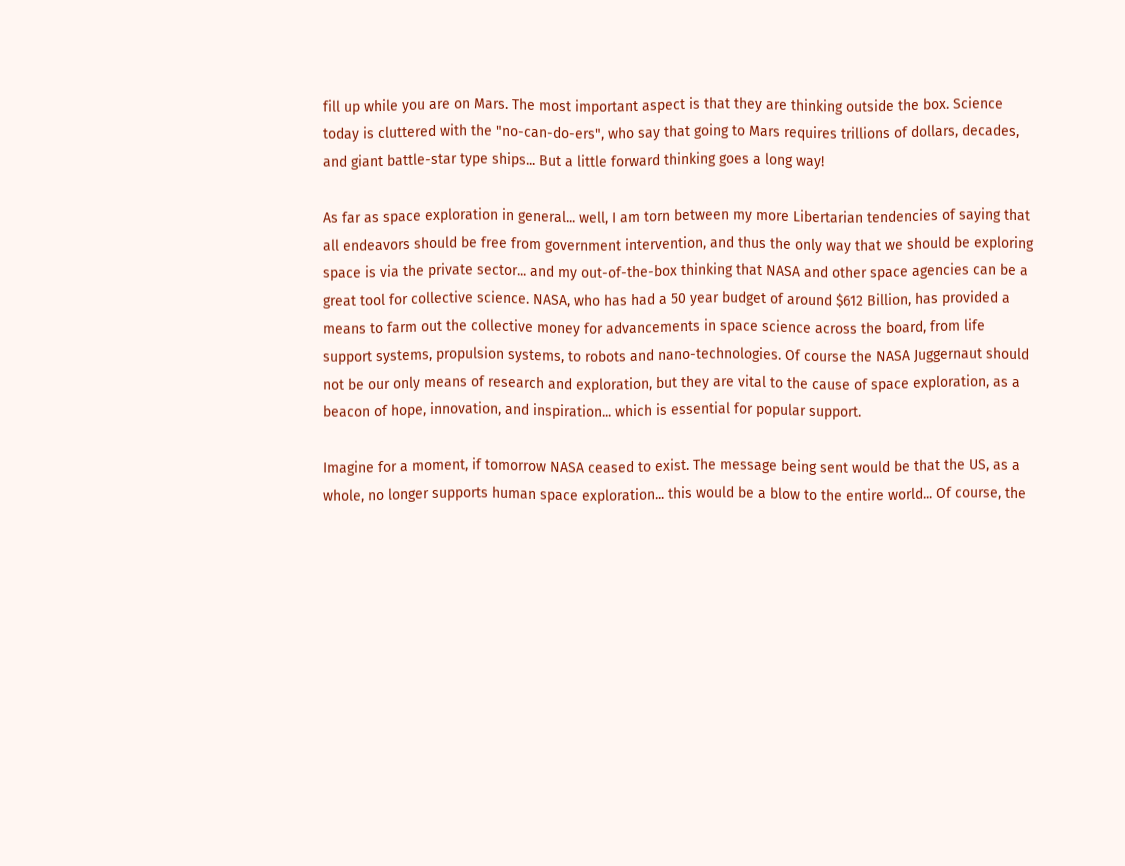fill up while you are on Mars. The most important aspect is that they are thinking outside the box. Science today is cluttered with the "no-can-do-ers", who say that going to Mars requires trillions of dollars, decades, and giant battle-star type ships... But a little forward thinking goes a long way!

As far as space exploration in general... well, I am torn between my more Libertarian tendencies of saying that all endeavors should be free from government intervention, and thus the only way that we should be exploring space is via the private sector... and my out-of-the-box thinking that NASA and other space agencies can be a great tool for collective science. NASA, who has had a 50 year budget of around $612 Billion, has provided a means to farm out the collective money for advancements in space science across the board, from life support systems, propulsion systems, to robots and nano-technologies. Of course the NASA Juggernaut should not be our only means of research and exploration, but they are vital to the cause of space exploration, as a beacon of hope, innovation, and inspiration... which is essential for popular support.

Imagine for a moment, if tomorrow NASA ceased to exist. The message being sent would be that the US, as a whole, no longer supports human space exploration... this would be a blow to the entire world... Of course, the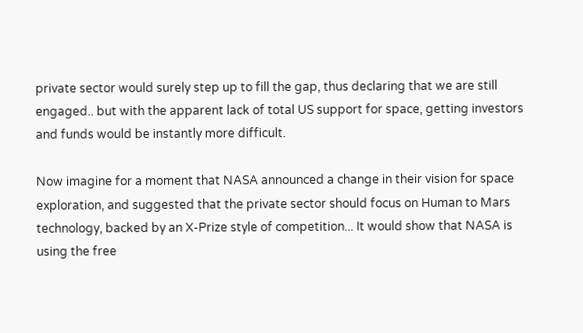private sector would surely step up to fill the gap, thus declaring that we are still engaged.. but with the apparent lack of total US support for space, getting investors and funds would be instantly more difficult.

Now imagine for a moment that NASA announced a change in their vision for space exploration, and suggested that the private sector should focus on Human to Mars technology, backed by an X-Prize style of competition... It would show that NASA is using the free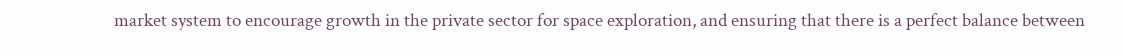market system to encourage growth in the private sector for space exploration, and ensuring that there is a perfect balance between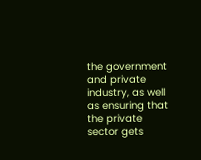the government and private industry, as well as ensuring that the private sector gets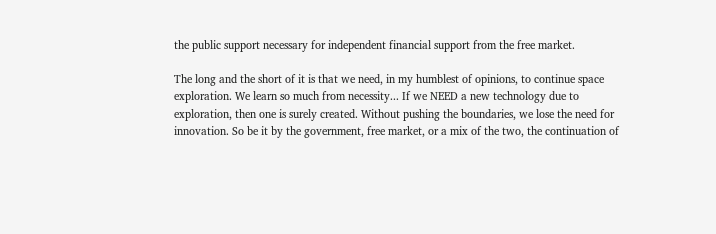the public support necessary for independent financial support from the free market.

The long and the short of it is that we need, in my humblest of opinions, to continue space exploration. We learn so much from necessity... If we NEED a new technology due to exploration, then one is surely created. Without pushing the boundaries, we lose the need for innovation. So be it by the government, free market, or a mix of the two, the continuation of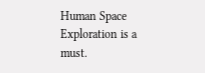Human Space Exploration is a must.